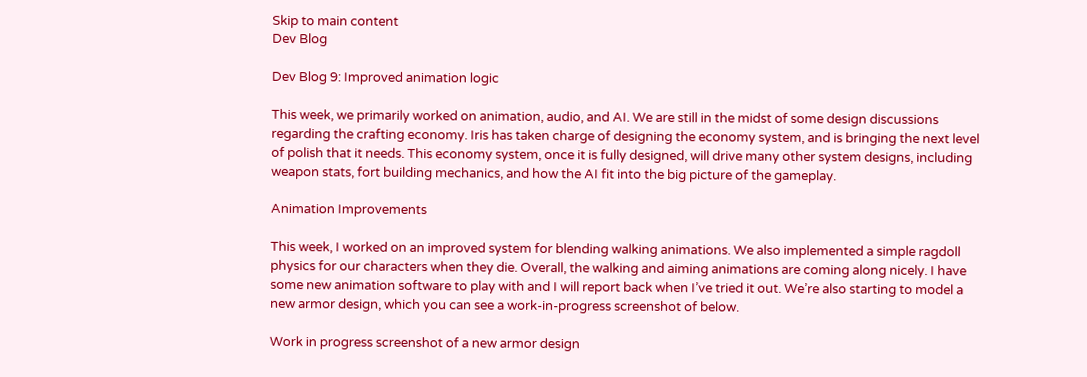Skip to main content
Dev Blog

Dev Blog 9: Improved animation logic

This week, we primarily worked on animation, audio, and AI. We are still in the midst of some design discussions regarding the crafting economy. Iris has taken charge of designing the economy system, and is bringing the next level of polish that it needs. This economy system, once it is fully designed, will drive many other system designs, including weapon stats, fort building mechanics, and how the AI fit into the big picture of the gameplay.

Animation Improvements

This week, I worked on an improved system for blending walking animations. We also implemented a simple ragdoll physics for our characters when they die. Overall, the walking and aiming animations are coming along nicely. I have some new animation software to play with and I will report back when I’ve tried it out. We’re also starting to model a new armor design, which you can see a work-in-progress screenshot of below.

Work in progress screenshot of a new armor design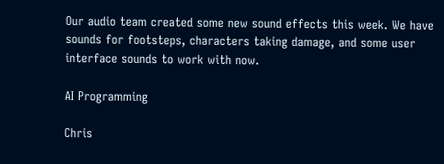Our audio team created some new sound effects this week. We have sounds for footsteps, characters taking damage, and some user interface sounds to work with now.

AI Programming

Chris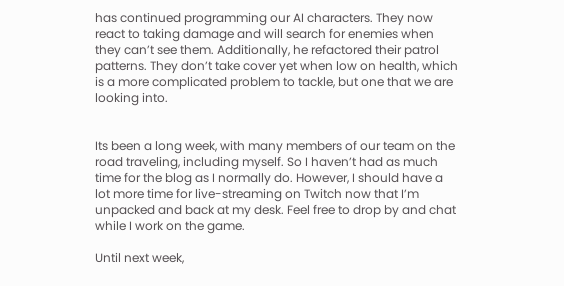has continued programming our AI characters. They now react to taking damage and will search for enemies when they can’t see them. Additionally, he refactored their patrol patterns. They don’t take cover yet when low on health, which is a more complicated problem to tackle, but one that we are looking into.


Its been a long week, with many members of our team on the road traveling, including myself. So I haven’t had as much time for the blog as I normally do. However, I should have a lot more time for live-streaming on Twitch now that I’m unpacked and back at my desk. Feel free to drop by and chat while I work on the game.

Until next week,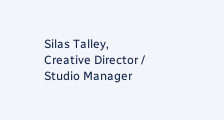Silas Talley, Creative Director / Studio Manager